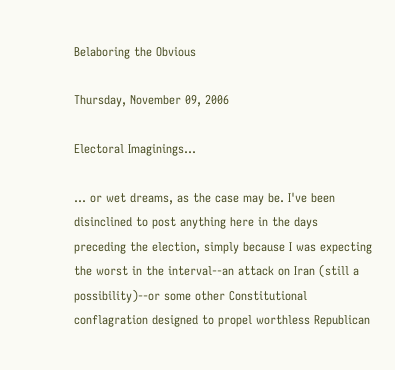Belaboring the Obvious

Thursday, November 09, 2006

Electoral Imaginings...

... or wet dreams, as the case may be. I've been disinclined to post anything here in the days preceding the election, simply because I was expecting the worst in the interval--an attack on Iran (still a possibility)--or some other Constitutional conflagration designed to propel worthless Republican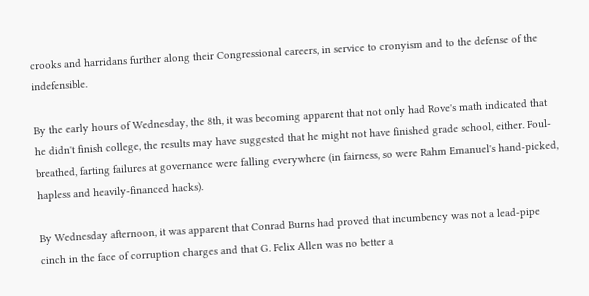crooks and harridans further along their Congressional careers, in service to cronyism and to the defense of the indefensible.

By the early hours of Wednesday, the 8th, it was becoming apparent that not only had Rove's math indicated that he didn't finish college, the results may have suggested that he might not have finished grade school, either. Foul-breathed, farting failures at governance were falling everywhere (in fairness, so were Rahm Emanuel's hand-picked, hapless and heavily-financed hacks).

By Wednesday afternoon, it was apparent that Conrad Burns had proved that incumbency was not a lead-pipe cinch in the face of corruption charges and that G. Felix Allen was no better a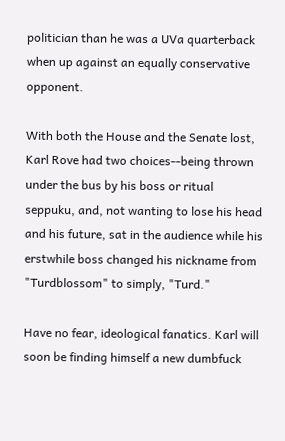politician than he was a UVa quarterback when up against an equally conservative opponent.

With both the House and the Senate lost, Karl Rove had two choices--being thrown under the bus by his boss or ritual seppuku, and, not wanting to lose his head and his future, sat in the audience while his erstwhile boss changed his nickname from "Turdblossom" to simply, "Turd."

Have no fear, ideological fanatics. Karl will soon be finding himself a new dumbfuck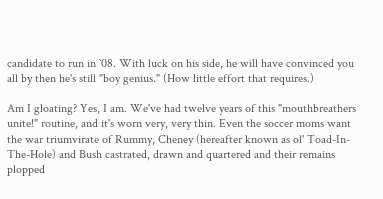candidate to run in `08. With luck on his side, he will have convinced you all by then he's still "boy genius." (How little effort that requires.)

Am I gloating? Yes, I am. We've had twelve years of this "mouthbreathers unite!" routine, and it's worn very, very thin. Even the soccer moms want the war triumvirate of Rummy, Cheney (hereafter known as ol' Toad-In-The-Hole) and Bush castrated, drawn and quartered and their remains plopped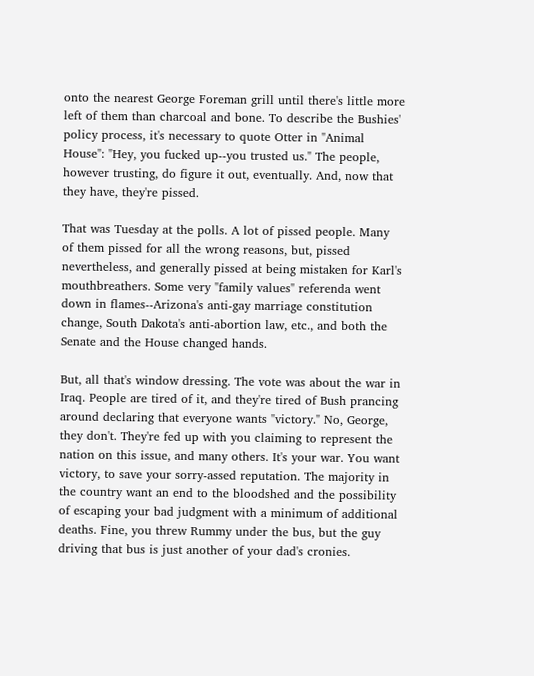onto the nearest George Foreman grill until there's little more left of them than charcoal and bone. To describe the Bushies' policy process, it's necessary to quote Otter in "Animal House": "Hey, you fucked up--you trusted us." The people, however trusting, do figure it out, eventually. And, now that they have, they're pissed.

That was Tuesday at the polls. A lot of pissed people. Many of them pissed for all the wrong reasons, but, pissed nevertheless, and generally pissed at being mistaken for Karl's mouthbreathers. Some very "family values" referenda went down in flames--Arizona's anti-gay marriage constitution change, South Dakota's anti-abortion law, etc., and both the Senate and the House changed hands.

But, all that's window dressing. The vote was about the war in Iraq. People are tired of it, and they're tired of Bush prancing around declaring that everyone wants "victory." No, George, they don't. They're fed up with you claiming to represent the nation on this issue, and many others. It's your war. You want victory, to save your sorry-assed reputation. The majority in the country want an end to the bloodshed and the possibility of escaping your bad judgment with a minimum of additional deaths. Fine, you threw Rummy under the bus, but the guy driving that bus is just another of your dad's cronies.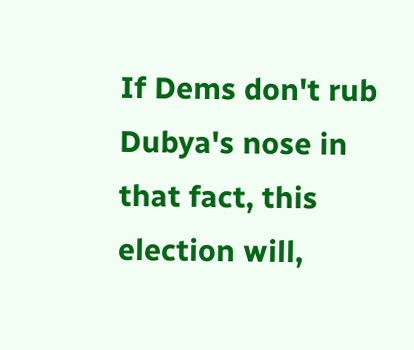If Dems don't rub Dubya's nose in that fact, this election will,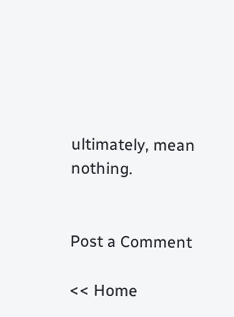ultimately, mean nothing.


Post a Comment

<< Home